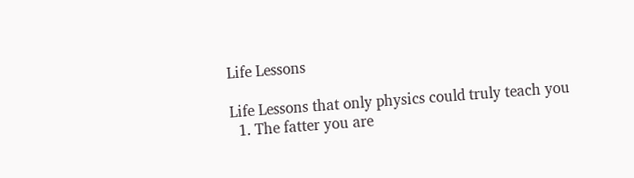Life Lessons

Life Lessons that only physics could truly teach you
  1. The fatter you are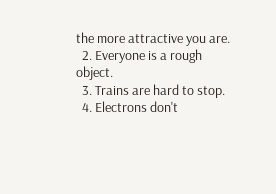the more attractive you are.
  2. Everyone is a rough object.
  3. Trains are hard to stop.
  4. Electrons don't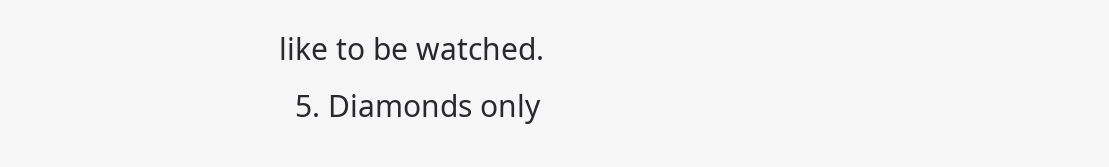like to be watched.
  5. Diamonds only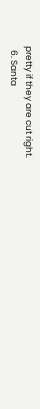pretty if they are cut right.
  6. Santa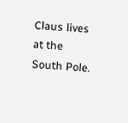Claus lives at the South Pole.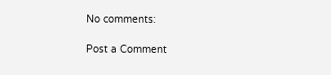No comments:

Post a Comment